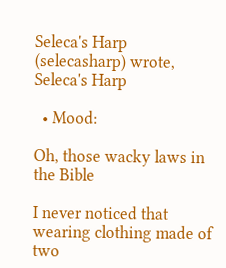Seleca's Harp (selecasharp) wrote,
Seleca's Harp

  • Mood:

Oh, those wacky laws in the Bible

I never noticed that wearing clothing made of two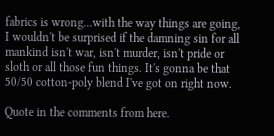fabrics is wrong...with the way things are going, I wouldn't be surprised if the damning sin for all mankind isn't war, isn't murder, isn't pride or sloth or all those fun things. It's gonna be that 50/50 cotton-poly blend I've got on right now.

Quote in the comments from here.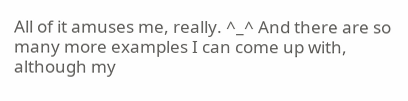All of it amuses me, really. ^_^ And there are so many more examples I can come up with, although my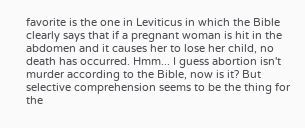favorite is the one in Leviticus in which the Bible clearly says that if a pregnant woman is hit in the abdomen and it causes her to lose her child, no death has occurred. Hmm... I guess abortion isn't murder according to the Bible, now is it? But selective comprehension seems to be the thing for the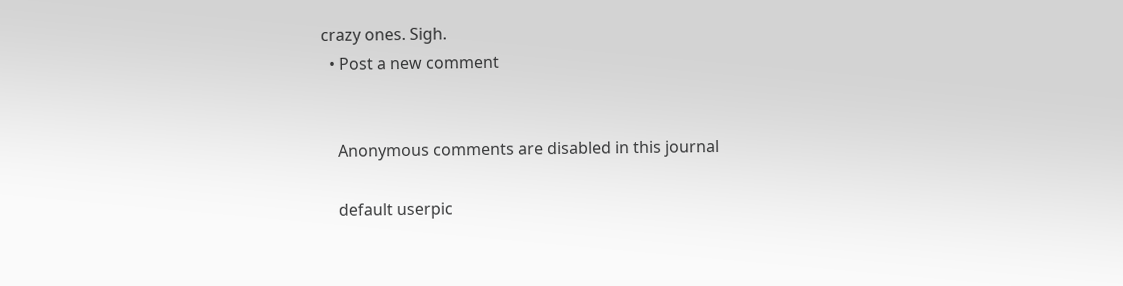crazy ones. Sigh.
  • Post a new comment


    Anonymous comments are disabled in this journal

    default userpic